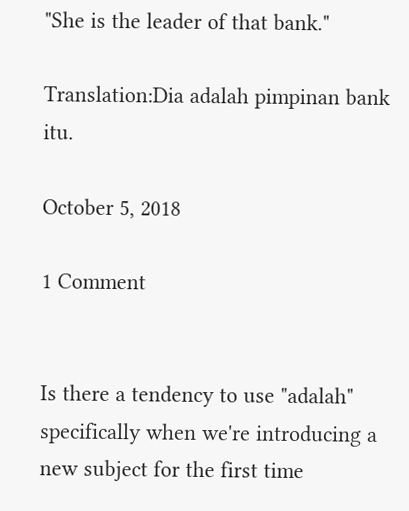"She is the leader of that bank."

Translation:Dia adalah pimpinan bank itu.

October 5, 2018

1 Comment


Is there a tendency to use "adalah" specifically when we're introducing a new subject for the first time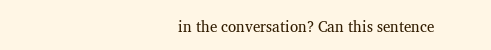in the conversation? Can this sentence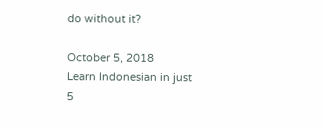do without it?

October 5, 2018
Learn Indonesian in just 5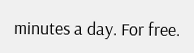minutes a day. For free.